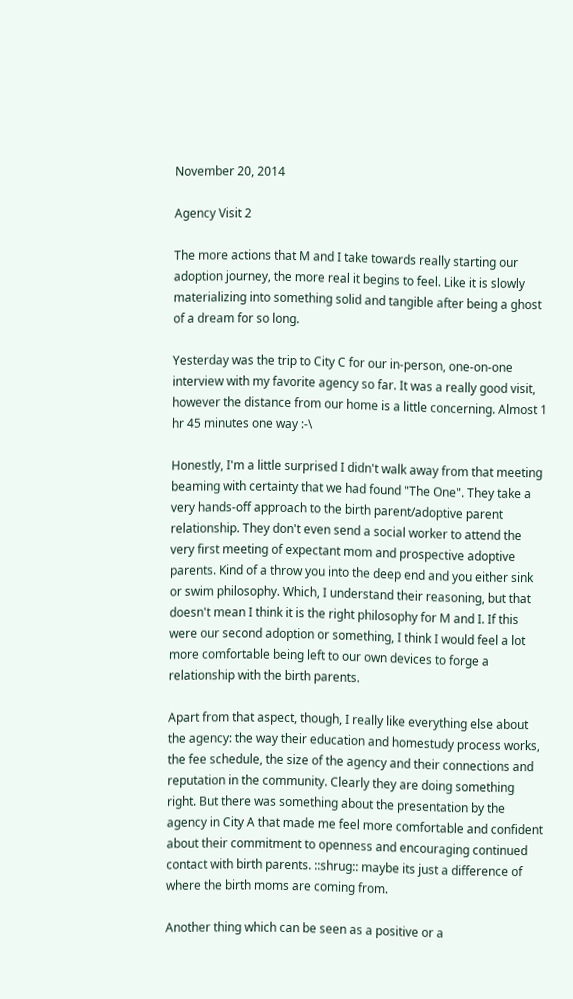November 20, 2014

Agency Visit 2

The more actions that M and I take towards really starting our adoption journey, the more real it begins to feel. Like it is slowly materializing into something solid and tangible after being a ghost of a dream for so long.

Yesterday was the trip to City C for our in-person, one-on-one interview with my favorite agency so far. It was a really good visit, however the distance from our home is a little concerning. Almost 1 hr 45 minutes one way :-\

Honestly, I'm a little surprised I didn't walk away from that meeting beaming with certainty that we had found "The One". They take a very hands-off approach to the birth parent/adoptive parent relationship. They don't even send a social worker to attend the very first meeting of expectant mom and prospective adoptive parents. Kind of a throw you into the deep end and you either sink or swim philosophy. Which, I understand their reasoning, but that doesn't mean I think it is the right philosophy for M and I. If this were our second adoption or something, I think I would feel a lot more comfortable being left to our own devices to forge a relationship with the birth parents.

Apart from that aspect, though, I really like everything else about the agency: the way their education and homestudy process works, the fee schedule, the size of the agency and their connections and reputation in the community. Clearly they are doing something right. But there was something about the presentation by the agency in City A that made me feel more comfortable and confident about their commitment to openness and encouraging continued contact with birth parents. ::shrug:: maybe its just a difference of where the birth moms are coming from.

Another thing which can be seen as a positive or a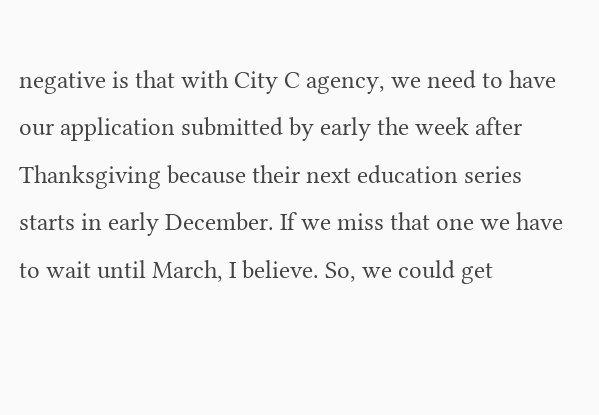negative is that with City C agency, we need to have our application submitted by early the week after Thanksgiving because their next education series starts in early December. If we miss that one we have to wait until March, I believe. So, we could get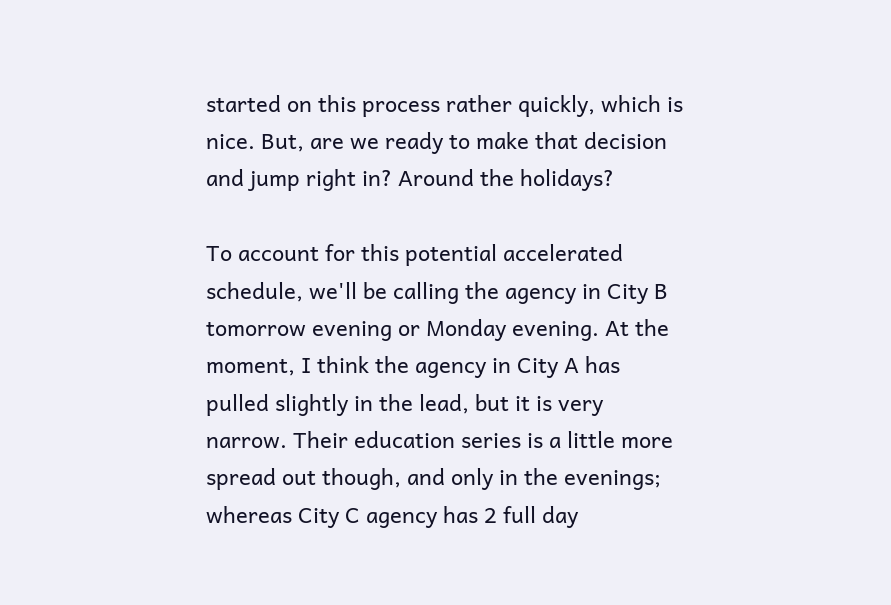started on this process rather quickly, which is nice. But, are we ready to make that decision and jump right in? Around the holidays?

To account for this potential accelerated schedule, we'll be calling the agency in City B tomorrow evening or Monday evening. At the moment, I think the agency in City A has pulled slightly in the lead, but it is very narrow. Their education series is a little more spread out though, and only in the evenings; whereas City C agency has 2 full day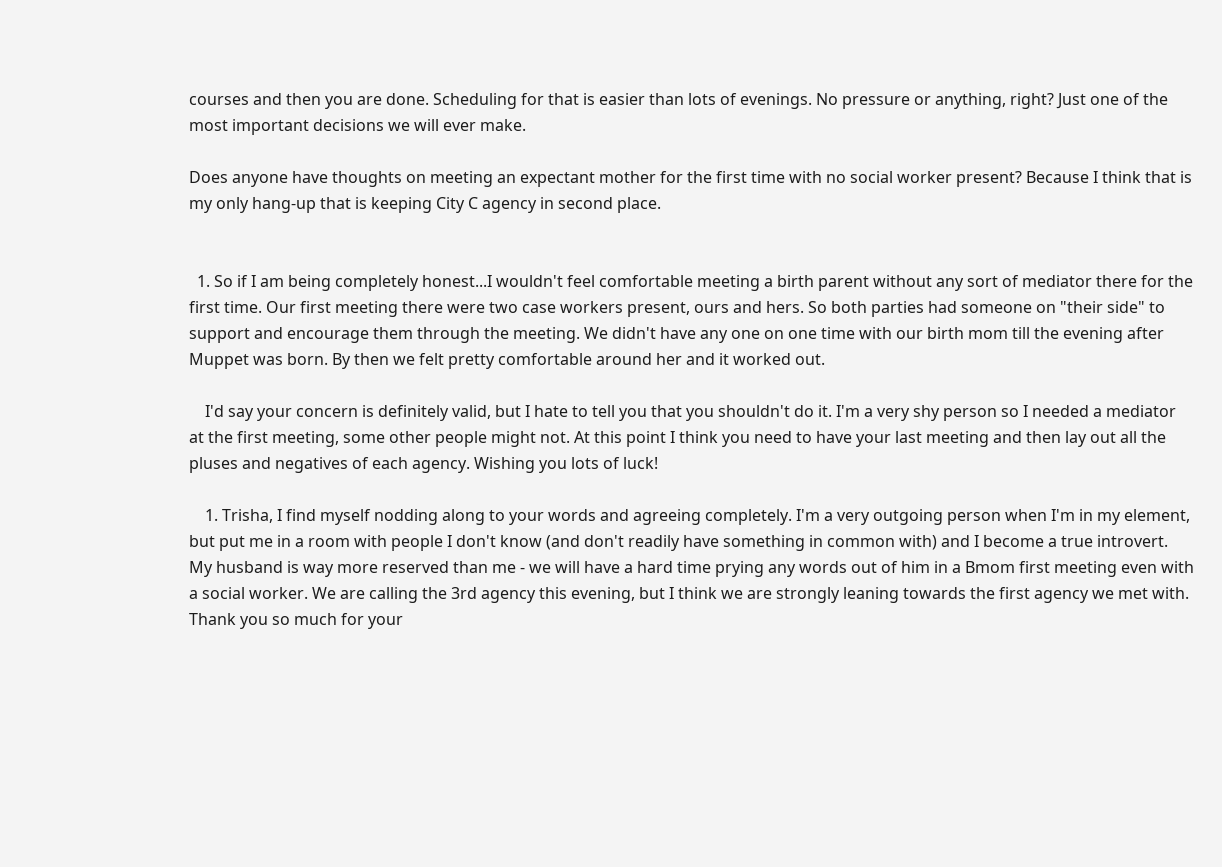courses and then you are done. Scheduling for that is easier than lots of evenings. No pressure or anything, right? Just one of the most important decisions we will ever make.

Does anyone have thoughts on meeting an expectant mother for the first time with no social worker present? Because I think that is my only hang-up that is keeping City C agency in second place.


  1. So if I am being completely honest...I wouldn't feel comfortable meeting a birth parent without any sort of mediator there for the first time. Our first meeting there were two case workers present, ours and hers. So both parties had someone on "their side" to support and encourage them through the meeting. We didn't have any one on one time with our birth mom till the evening after Muppet was born. By then we felt pretty comfortable around her and it worked out.

    I'd say your concern is definitely valid, but I hate to tell you that you shouldn't do it. I'm a very shy person so I needed a mediator at the first meeting, some other people might not. At this point I think you need to have your last meeting and then lay out all the pluses and negatives of each agency. Wishing you lots of luck!

    1. Trisha, I find myself nodding along to your words and agreeing completely. I'm a very outgoing person when I'm in my element, but put me in a room with people I don't know (and don't readily have something in common with) and I become a true introvert. My husband is way more reserved than me - we will have a hard time prying any words out of him in a Bmom first meeting even with a social worker. We are calling the 3rd agency this evening, but I think we are strongly leaning towards the first agency we met with. Thank you so much for your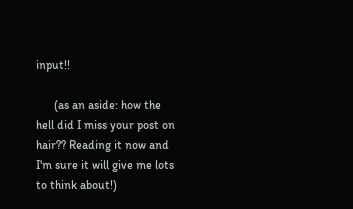input!!

      (as an aside: how the hell did I miss your post on hair?? Reading it now and I'm sure it will give me lots to think about!)